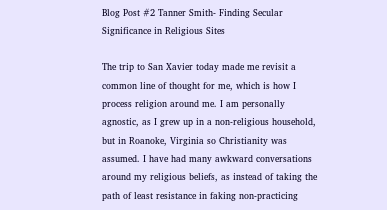Blog Post #2 Tanner Smith- Finding Secular Significance in Religious Sites

The trip to San Xavier today made me revisit a common line of thought for me, which is how I process religion around me. I am personally agnostic, as I grew up in a non-religious household, but in Roanoke, Virginia so Christianity was assumed. I have had many awkward conversations around my religious beliefs, as instead of taking the path of least resistance in faking non-practicing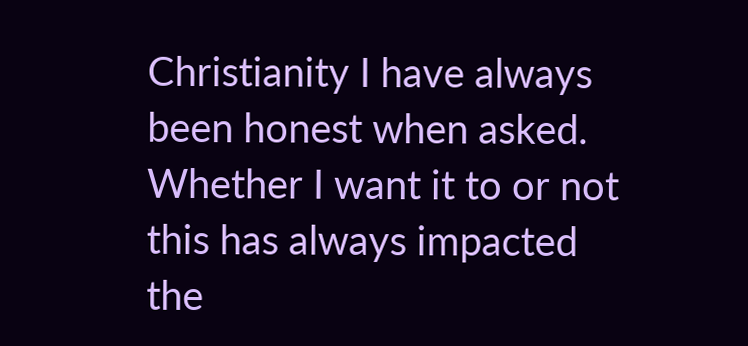Christianity I have always been honest when asked. Whether I want it to or not this has always impacted the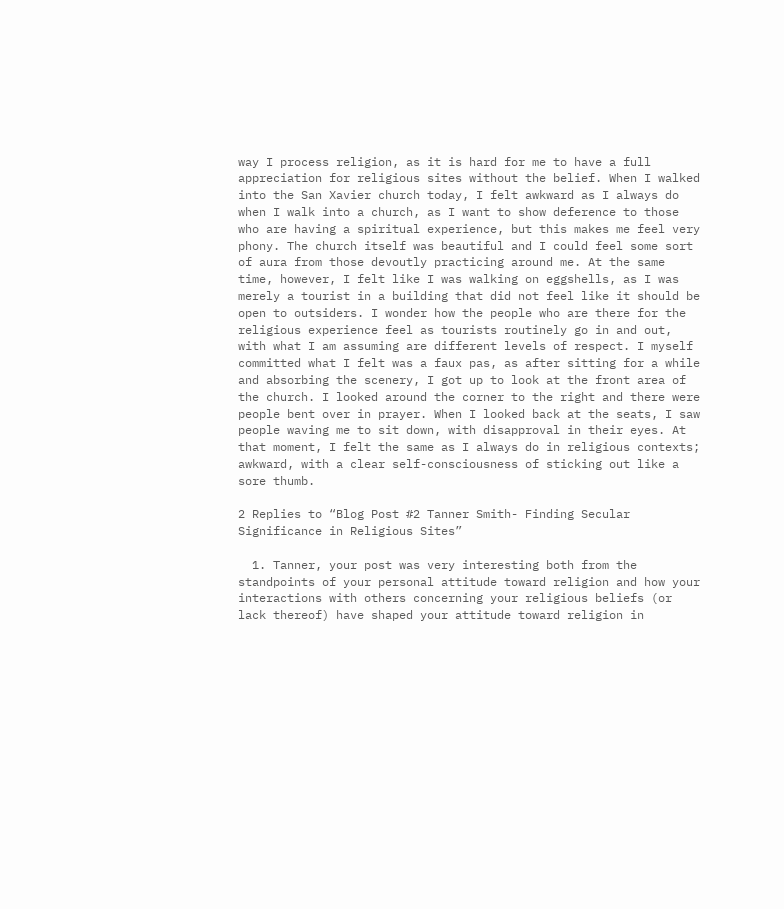way I process religion, as it is hard for me to have a full appreciation for religious sites without the belief. When I walked into the San Xavier church today, I felt awkward as I always do when I walk into a church, as I want to show deference to those who are having a spiritual experience, but this makes me feel very phony. The church itself was beautiful and I could feel some sort of aura from those devoutly practicing around me. At the same time, however, I felt like I was walking on eggshells, as I was merely a tourist in a building that did not feel like it should be open to outsiders. I wonder how the people who are there for the religious experience feel as tourists routinely go in and out, with what I am assuming are different levels of respect. I myself committed what I felt was a faux pas, as after sitting for a while and absorbing the scenery, I got up to look at the front area of the church. I looked around the corner to the right and there were people bent over in prayer. When I looked back at the seats, I saw people waving me to sit down, with disapproval in their eyes. At that moment, I felt the same as I always do in religious contexts; awkward, with a clear self-consciousness of sticking out like a sore thumb.

2 Replies to “Blog Post #2 Tanner Smith- Finding Secular Significance in Religious Sites”

  1. Tanner, your post was very interesting both from the standpoints of your personal attitude toward religion and how your interactions with others concerning your religious beliefs (or lack thereof) have shaped your attitude toward religion in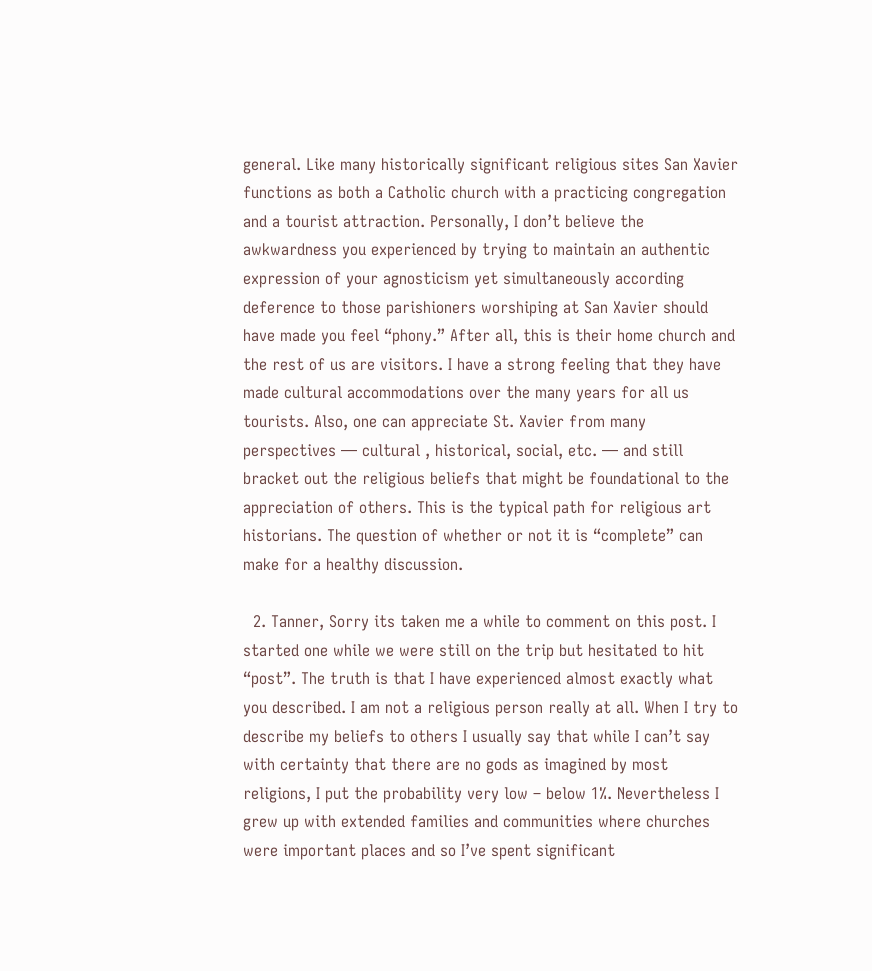general. Like many historically significant religious sites San Xavier functions as both a Catholic church with a practicing congregation and a tourist attraction. Personally, I don’t believe the awkwardness you experienced by trying to maintain an authentic expression of your agnosticism yet simultaneously according deference to those parishioners worshiping at San Xavier should have made you feel “phony.” After all, this is their home church and the rest of us are visitors. I have a strong feeling that they have made cultural accommodations over the many years for all us tourists. Also, one can appreciate St. Xavier from many perspectives — cultural , historical, social, etc. — and still bracket out the religious beliefs that might be foundational to the appreciation of others. This is the typical path for religious art historians. The question of whether or not it is “complete” can make for a healthy discussion.

  2. Tanner, Sorry its taken me a while to comment on this post. I started one while we were still on the trip but hesitated to hit “post”. The truth is that I have experienced almost exactly what you described. I am not a religious person really at all. When I try to describe my beliefs to others I usually say that while I can’t say with certainty that there are no gods as imagined by most religions, I put the probability very low – below 1%. Nevertheless I grew up with extended families and communities where churches were important places and so I’ve spent significant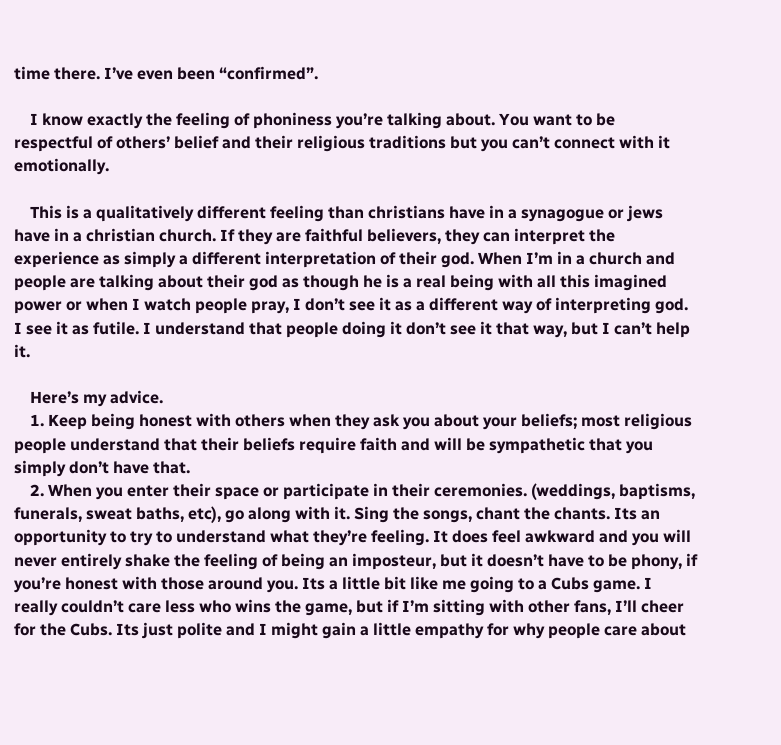time there. I’ve even been “confirmed”.

    I know exactly the feeling of phoniness you’re talking about. You want to be respectful of others’ belief and their religious traditions but you can’t connect with it emotionally.

    This is a qualitatively different feeling than christians have in a synagogue or jews have in a christian church. If they are faithful believers, they can interpret the experience as simply a different interpretation of their god. When I’m in a church and people are talking about their god as though he is a real being with all this imagined power or when I watch people pray, I don’t see it as a different way of interpreting god. I see it as futile. I understand that people doing it don’t see it that way, but I can’t help it.

    Here’s my advice.
    1. Keep being honest with others when they ask you about your beliefs; most religious people understand that their beliefs require faith and will be sympathetic that you simply don’t have that.
    2. When you enter their space or participate in their ceremonies. (weddings, baptisms, funerals, sweat baths, etc), go along with it. Sing the songs, chant the chants. Its an opportunity to try to understand what they’re feeling. It does feel awkward and you will never entirely shake the feeling of being an imposteur, but it doesn’t have to be phony, if you’re honest with those around you. Its a little bit like me going to a Cubs game. I really couldn’t care less who wins the game, but if I’m sitting with other fans, I’ll cheer for the Cubs. Its just polite and I might gain a little empathy for why people care about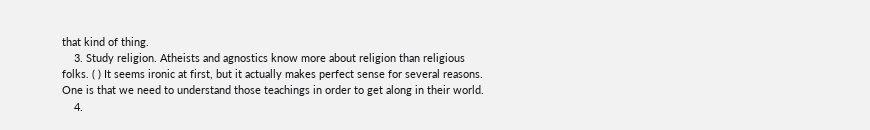that kind of thing.
    3. Study religion. Atheists and agnostics know more about religion than religious folks. ( ) It seems ironic at first, but it actually makes perfect sense for several reasons. One is that we need to understand those teachings in order to get along in their world.
    4.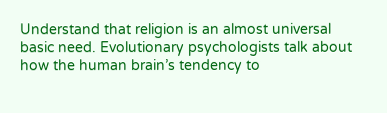Understand that religion is an almost universal basic need. Evolutionary psychologists talk about how the human brain’s tendency to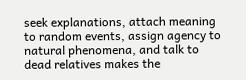seek explanations, attach meaning to random events, assign agency to natural phenomena, and talk to dead relatives makes the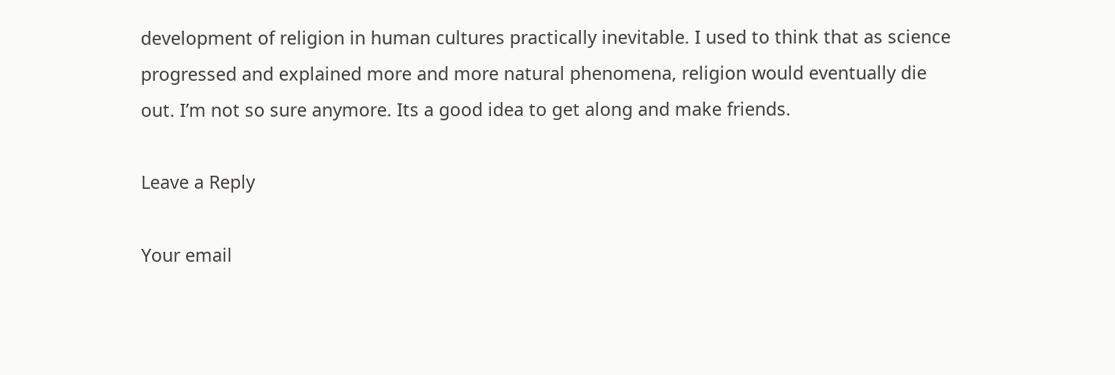development of religion in human cultures practically inevitable. I used to think that as science progressed and explained more and more natural phenomena, religion would eventually die out. I’m not so sure anymore. Its a good idea to get along and make friends.

Leave a Reply

Your email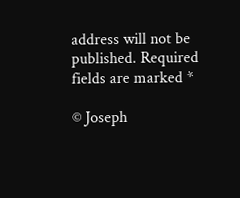address will not be published. Required fields are marked *

© Joseph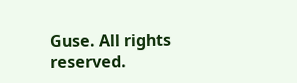Guse. All rights reserved.